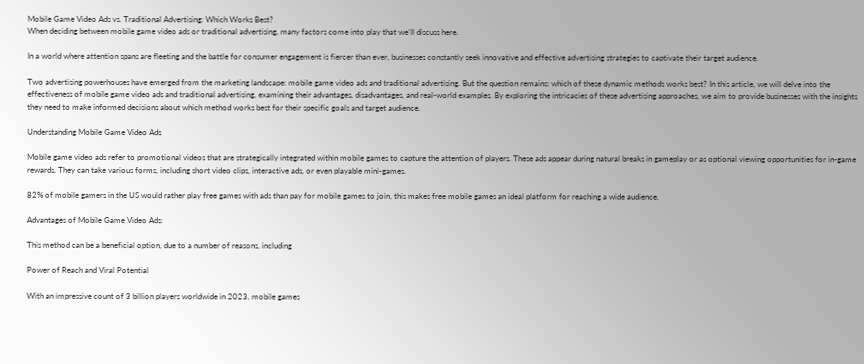Mobile Game Video Ads vs. Traditional Advertising: Which Works Best?
When deciding between mobile game video ads or traditional advertising, many factors come into play that we’ll discuss here.

In a world where attention spans are fleeting and the battle for consumer engagement is fiercer than ever, businesses constantly seek innovative and effective advertising strategies to captivate their target audience.

Two advertising powerhouses have emerged from the marketing landscape: mobile game video ads and traditional advertising. But the question remains: which of these dynamic methods works best? In this article, we will delve into the effectiveness of mobile game video ads and traditional advertising, examining their advantages, disadvantages, and real-world examples. By exploring the intricacies of these advertising approaches, we aim to provide businesses with the insights they need to make informed decisions about which method works best for their specific goals and target audience.

Understanding Mobile Game Video Ads

Mobile game video ads refer to promotional videos that are strategically integrated within mobile games to capture the attention of players. These ads appear during natural breaks in gameplay or as optional viewing opportunities for in-game rewards. They can take various forms, including short video clips, interactive ads, or even playable mini-games.

82% of mobile gamers in the US would rather play free games with ads than pay for mobile games to join, this makes free mobile games an ideal platform for reaching a wide audience.

Advantages of Mobile Game Video Ads:

This method can be a beneficial option, due to a number of reasons, including

Power of Reach and Viral Potential

With an impressive count of 3 billion players worldwide in 2023, mobile games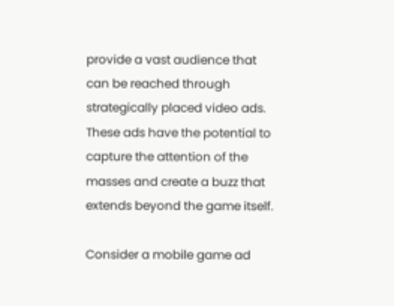provide a vast audience that can be reached through strategically placed video ads. These ads have the potential to capture the attention of the masses and create a buzz that extends beyond the game itself.

Consider a mobile game ad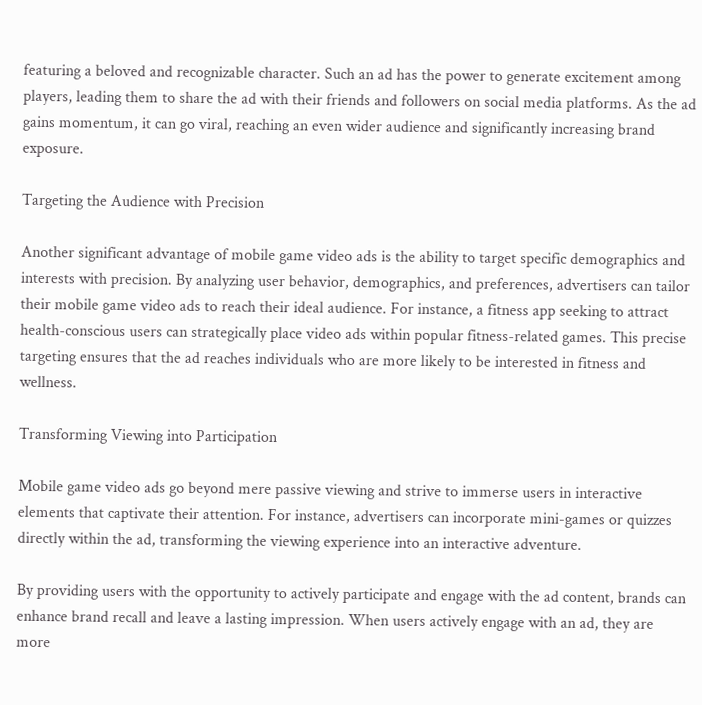featuring a beloved and recognizable character. Such an ad has the power to generate excitement among players, leading them to share the ad with their friends and followers on social media platforms. As the ad gains momentum, it can go viral, reaching an even wider audience and significantly increasing brand exposure.

Targeting the Audience with Precision

Another significant advantage of mobile game video ads is the ability to target specific demographics and interests with precision. By analyzing user behavior, demographics, and preferences, advertisers can tailor their mobile game video ads to reach their ideal audience. For instance, a fitness app seeking to attract health-conscious users can strategically place video ads within popular fitness-related games. This precise targeting ensures that the ad reaches individuals who are more likely to be interested in fitness and wellness.

Transforming Viewing into Participation

Mobile game video ads go beyond mere passive viewing and strive to immerse users in interactive elements that captivate their attention. For instance, advertisers can incorporate mini-games or quizzes directly within the ad, transforming the viewing experience into an interactive adventure.

By providing users with the opportunity to actively participate and engage with the ad content, brands can enhance brand recall and leave a lasting impression. When users actively engage with an ad, they are more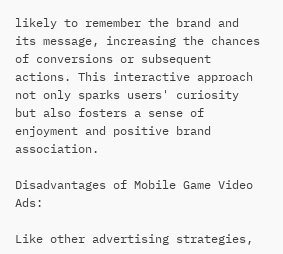likely to remember the brand and its message, increasing the chances of conversions or subsequent actions. This interactive approach not only sparks users' curiosity but also fosters a sense of enjoyment and positive brand association.

Disadvantages of Mobile Game Video Ads:

Like other advertising strategies,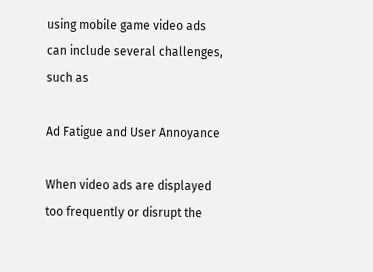using mobile game video ads can include several challenges, such as

Ad Fatigue and User Annoyance

When video ads are displayed too frequently or disrupt the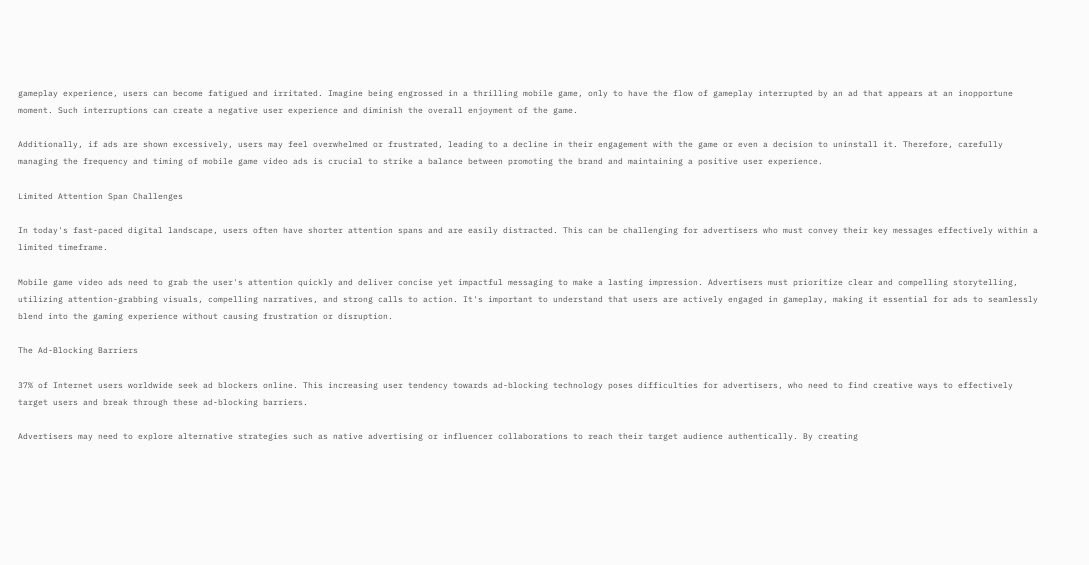gameplay experience, users can become fatigued and irritated. Imagine being engrossed in a thrilling mobile game, only to have the flow of gameplay interrupted by an ad that appears at an inopportune moment. Such interruptions can create a negative user experience and diminish the overall enjoyment of the game.

Additionally, if ads are shown excessively, users may feel overwhelmed or frustrated, leading to a decline in their engagement with the game or even a decision to uninstall it. Therefore, carefully managing the frequency and timing of mobile game video ads is crucial to strike a balance between promoting the brand and maintaining a positive user experience.

Limited Attention Span Challenges

In today's fast-paced digital landscape, users often have shorter attention spans and are easily distracted. This can be challenging for advertisers who must convey their key messages effectively within a limited timeframe.

Mobile game video ads need to grab the user's attention quickly and deliver concise yet impactful messaging to make a lasting impression. Advertisers must prioritize clear and compelling storytelling, utilizing attention-grabbing visuals, compelling narratives, and strong calls to action. It's important to understand that users are actively engaged in gameplay, making it essential for ads to seamlessly blend into the gaming experience without causing frustration or disruption.

The Ad-Blocking Barriers

37% of Internet users worldwide seek ad blockers online. This increasing user tendency towards ad-blocking technology poses difficulties for advertisers, who need to find creative ways to effectively target users and break through these ad-blocking barriers.

Advertisers may need to explore alternative strategies such as native advertising or influencer collaborations to reach their target audience authentically. By creating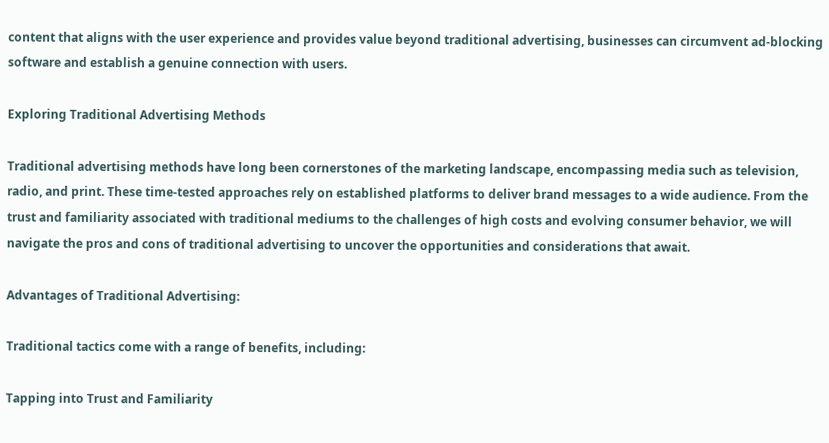content that aligns with the user experience and provides value beyond traditional advertising, businesses can circumvent ad-blocking software and establish a genuine connection with users.

Exploring Traditional Advertising Methods

Traditional advertising methods have long been cornerstones of the marketing landscape, encompassing media such as television, radio, and print. These time-tested approaches rely on established platforms to deliver brand messages to a wide audience. From the trust and familiarity associated with traditional mediums to the challenges of high costs and evolving consumer behavior, we will navigate the pros and cons of traditional advertising to uncover the opportunities and considerations that await.

Advantages of Traditional Advertising:

Traditional tactics come with a range of benefits, including:

Tapping into Trust and Familiarity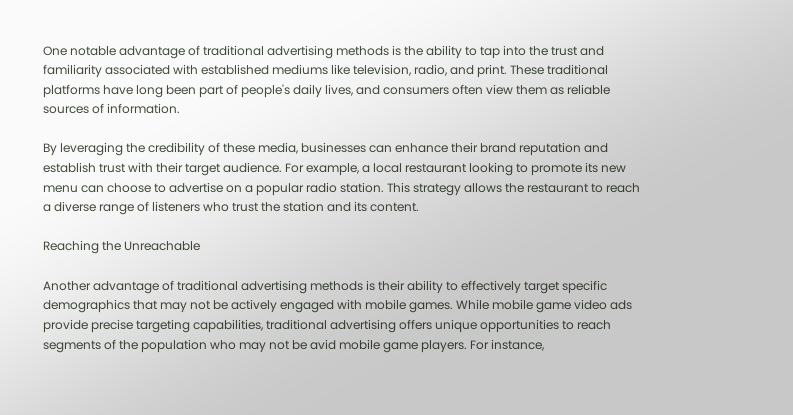One notable advantage of traditional advertising methods is the ability to tap into the trust and familiarity associated with established mediums like television, radio, and print. These traditional platforms have long been part of people's daily lives, and consumers often view them as reliable sources of information.

By leveraging the credibility of these media, businesses can enhance their brand reputation and establish trust with their target audience. For example, a local restaurant looking to promote its new menu can choose to advertise on a popular radio station. This strategy allows the restaurant to reach a diverse range of listeners who trust the station and its content.

Reaching the Unreachable

Another advantage of traditional advertising methods is their ability to effectively target specific demographics that may not be actively engaged with mobile games. While mobile game video ads provide precise targeting capabilities, traditional advertising offers unique opportunities to reach segments of the population who may not be avid mobile game players. For instance,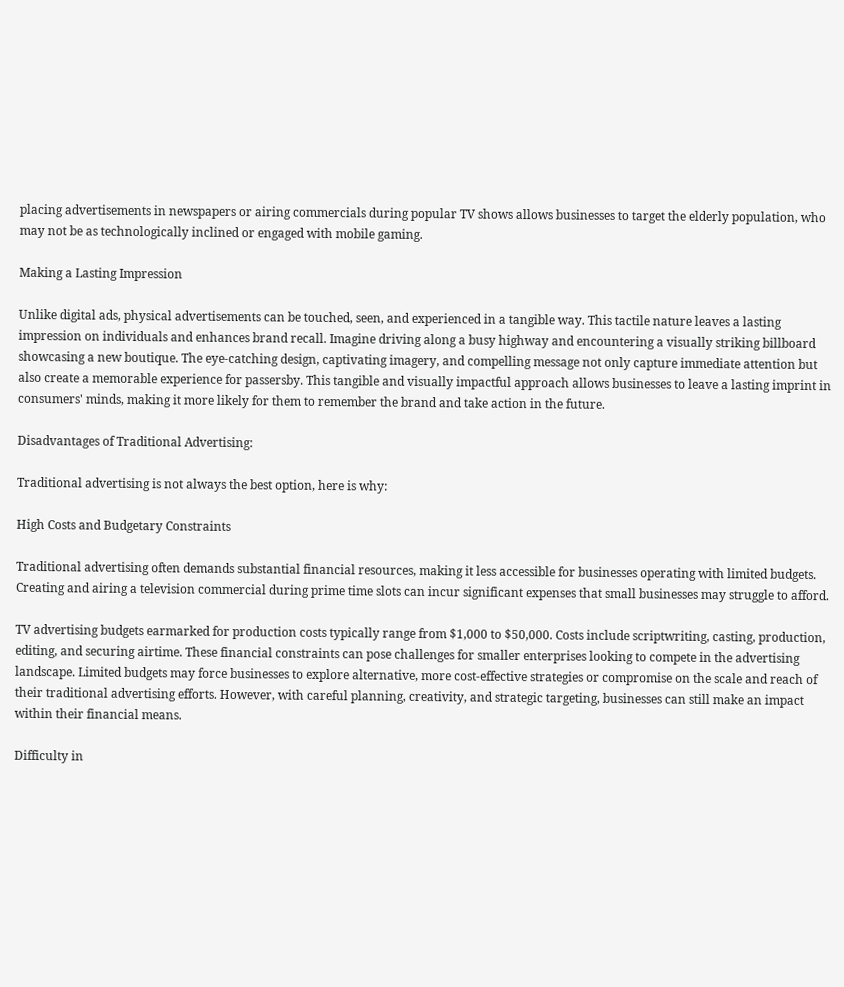placing advertisements in newspapers or airing commercials during popular TV shows allows businesses to target the elderly population, who may not be as technologically inclined or engaged with mobile gaming.

Making a Lasting Impression

Unlike digital ads, physical advertisements can be touched, seen, and experienced in a tangible way. This tactile nature leaves a lasting impression on individuals and enhances brand recall. Imagine driving along a busy highway and encountering a visually striking billboard showcasing a new boutique. The eye-catching design, captivating imagery, and compelling message not only capture immediate attention but also create a memorable experience for passersby. This tangible and visually impactful approach allows businesses to leave a lasting imprint in consumers' minds, making it more likely for them to remember the brand and take action in the future.

Disadvantages of Traditional Advertising:

Traditional advertising is not always the best option, here is why:

High Costs and Budgetary Constraints

Traditional advertising often demands substantial financial resources, making it less accessible for businesses operating with limited budgets. Creating and airing a television commercial during prime time slots can incur significant expenses that small businesses may struggle to afford.

TV advertising budgets earmarked for production costs typically range from $1,000 to $50,000. Costs include scriptwriting, casting, production, editing, and securing airtime. These financial constraints can pose challenges for smaller enterprises looking to compete in the advertising landscape. Limited budgets may force businesses to explore alternative, more cost-effective strategies or compromise on the scale and reach of their traditional advertising efforts. However, with careful planning, creativity, and strategic targeting, businesses can still make an impact within their financial means.

Difficulty in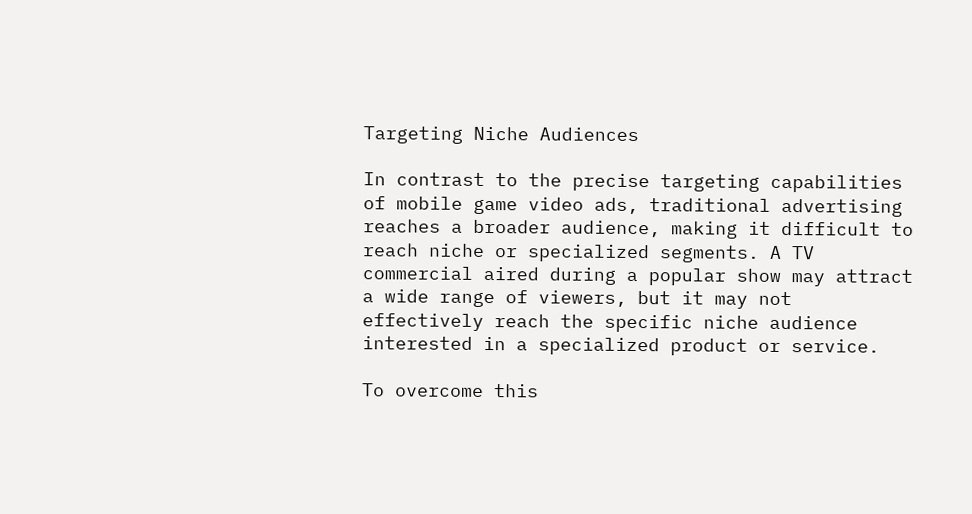Targeting Niche Audiences

In contrast to the precise targeting capabilities of mobile game video ads, traditional advertising reaches a broader audience, making it difficult to reach niche or specialized segments. A TV commercial aired during a popular show may attract a wide range of viewers, but it may not effectively reach the specific niche audience interested in a specialized product or service.

To overcome this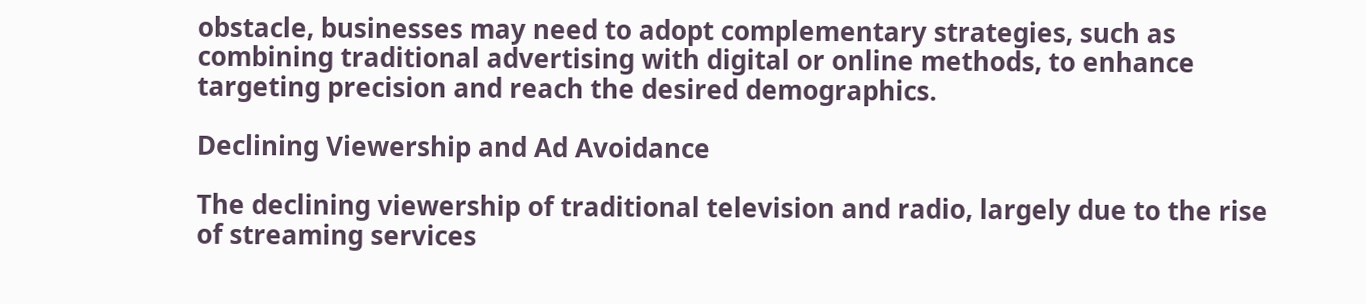obstacle, businesses may need to adopt complementary strategies, such as combining traditional advertising with digital or online methods, to enhance targeting precision and reach the desired demographics.

Declining Viewership and Ad Avoidance

The declining viewership of traditional television and radio, largely due to the rise of streaming services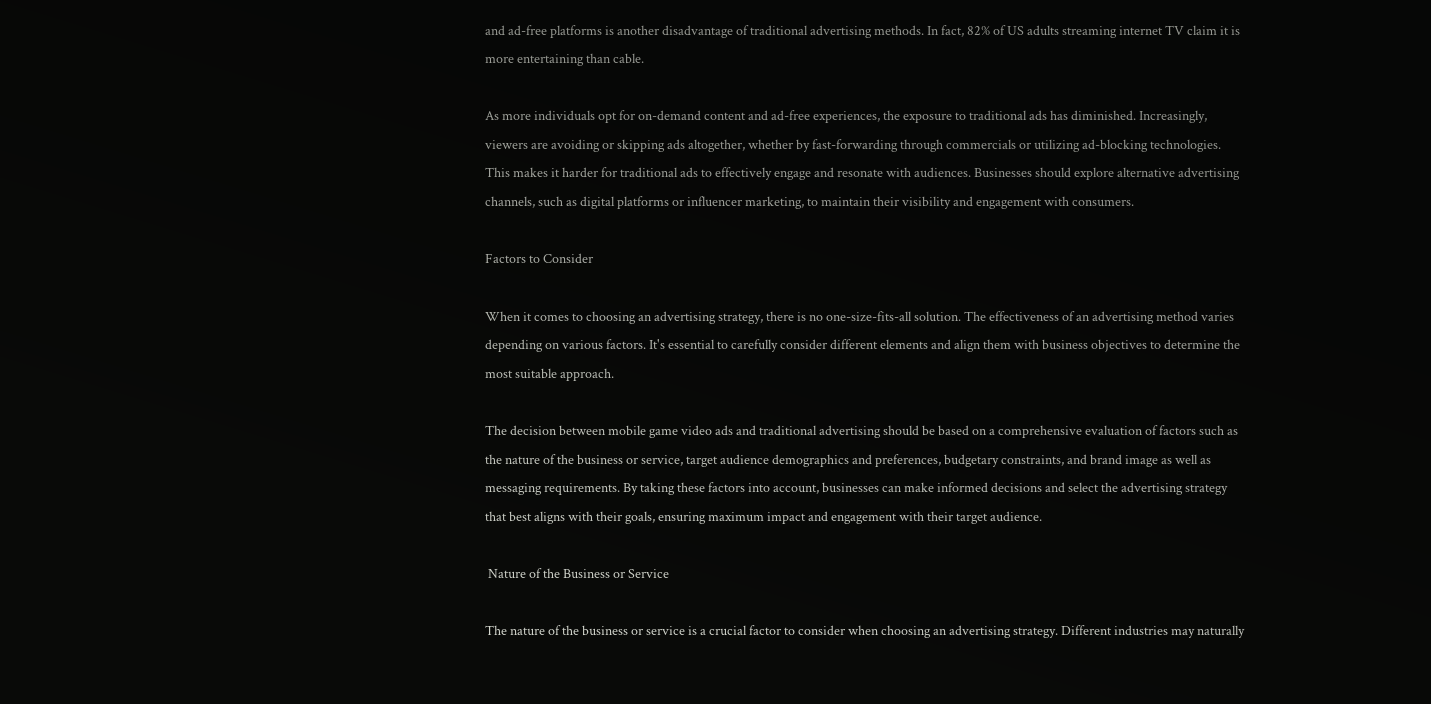and ad-free platforms is another disadvantage of traditional advertising methods. In fact, 82% of US adults streaming internet TV claim it is more entertaining than cable.

As more individuals opt for on-demand content and ad-free experiences, the exposure to traditional ads has diminished. Increasingly, viewers are avoiding or skipping ads altogether, whether by fast-forwarding through commercials or utilizing ad-blocking technologies. This makes it harder for traditional ads to effectively engage and resonate with audiences. Businesses should explore alternative advertising channels, such as digital platforms or influencer marketing, to maintain their visibility and engagement with consumers.

Factors to Consider

When it comes to choosing an advertising strategy, there is no one-size-fits-all solution. The effectiveness of an advertising method varies depending on various factors. It's essential to carefully consider different elements and align them with business objectives to determine the most suitable approach.

The decision between mobile game video ads and traditional advertising should be based on a comprehensive evaluation of factors such as the nature of the business or service, target audience demographics and preferences, budgetary constraints, and brand image as well as messaging requirements. By taking these factors into account, businesses can make informed decisions and select the advertising strategy that best aligns with their goals, ensuring maximum impact and engagement with their target audience.

 Nature of the Business or Service

The nature of the business or service is a crucial factor to consider when choosing an advertising strategy. Different industries may naturally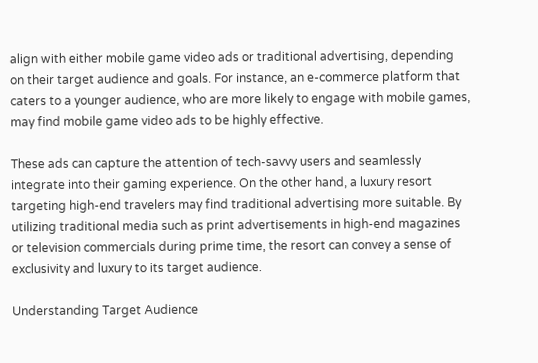align with either mobile game video ads or traditional advertising, depending on their target audience and goals. For instance, an e-commerce platform that caters to a younger audience, who are more likely to engage with mobile games, may find mobile game video ads to be highly effective.

These ads can capture the attention of tech-savvy users and seamlessly integrate into their gaming experience. On the other hand, a luxury resort targeting high-end travelers may find traditional advertising more suitable. By utilizing traditional media such as print advertisements in high-end magazines or television commercials during prime time, the resort can convey a sense of exclusivity and luxury to its target audience.

Understanding Target Audience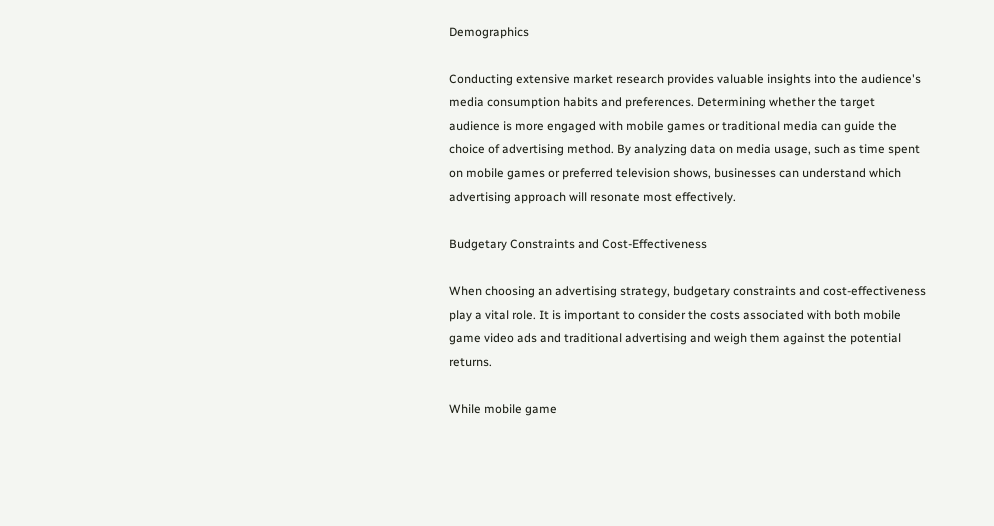Demographics

Conducting extensive market research provides valuable insights into the audience's media consumption habits and preferences. Determining whether the target audience is more engaged with mobile games or traditional media can guide the choice of advertising method. By analyzing data on media usage, such as time spent on mobile games or preferred television shows, businesses can understand which advertising approach will resonate most effectively.

Budgetary Constraints and Cost-Effectiveness

When choosing an advertising strategy, budgetary constraints and cost-effectiveness play a vital role. It is important to consider the costs associated with both mobile game video ads and traditional advertising and weigh them against the potential returns.

While mobile game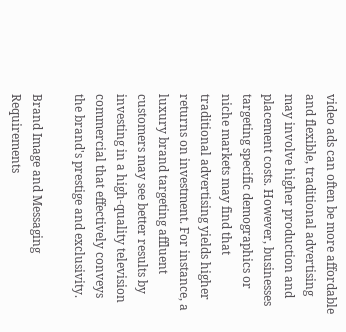video ads can often be more affordable and flexible, traditional advertising may involve higher production and placement costs. However, businesses targeting specific demographics or niche markets may find that traditional advertising yields higher returns on investment. For instance, a luxury brand targeting affluent customers may see better results by investing in a high-quality television commercial that effectively conveys the brand's prestige and exclusivity.

Brand Image and Messaging Requirements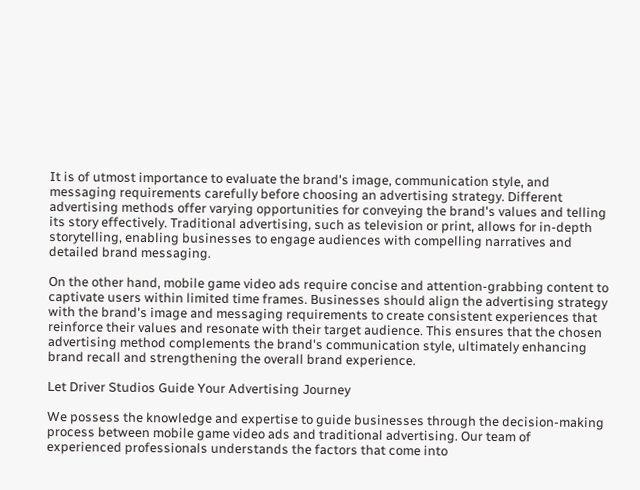It is of utmost importance to evaluate the brand's image, communication style, and messaging requirements carefully before choosing an advertising strategy. Different advertising methods offer varying opportunities for conveying the brand's values and telling its story effectively. Traditional advertising, such as television or print, allows for in-depth storytelling, enabling businesses to engage audiences with compelling narratives and detailed brand messaging.

On the other hand, mobile game video ads require concise and attention-grabbing content to captivate users within limited time frames. Businesses should align the advertising strategy with the brand's image and messaging requirements to create consistent experiences that reinforce their values and resonate with their target audience. This ensures that the chosen advertising method complements the brand's communication style, ultimately enhancing brand recall and strengthening the overall brand experience.

Let Driver Studios Guide Your Advertising Journey

We possess the knowledge and expertise to guide businesses through the decision-making process between mobile game video ads and traditional advertising. Our team of experienced professionals understands the factors that come into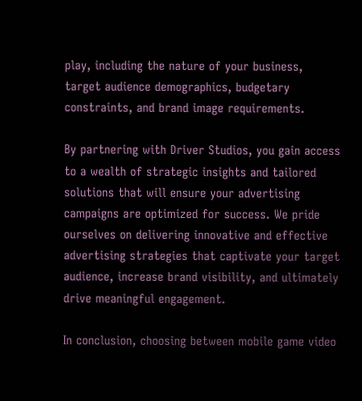play, including the nature of your business, target audience demographics, budgetary constraints, and brand image requirements.

By partnering with Driver Studios, you gain access to a wealth of strategic insights and tailored solutions that will ensure your advertising campaigns are optimized for success. We pride ourselves on delivering innovative and effective advertising strategies that captivate your target audience, increase brand visibility, and ultimately drive meaningful engagement.

In conclusion, choosing between mobile game video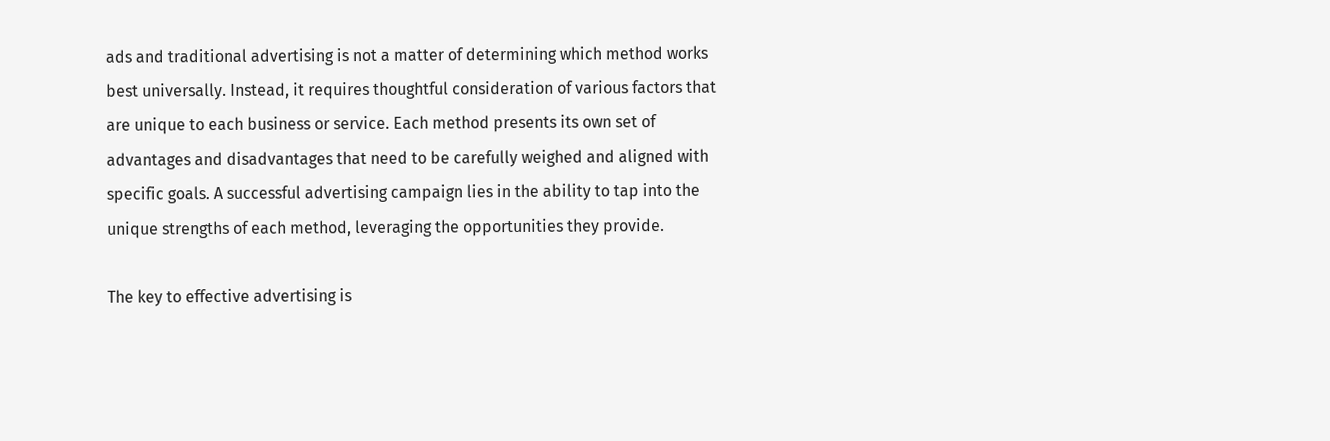ads and traditional advertising is not a matter of determining which method works best universally. Instead, it requires thoughtful consideration of various factors that are unique to each business or service. Each method presents its own set of advantages and disadvantages that need to be carefully weighed and aligned with specific goals. A successful advertising campaign lies in the ability to tap into the unique strengths of each method, leveraging the opportunities they provide.

The key to effective advertising is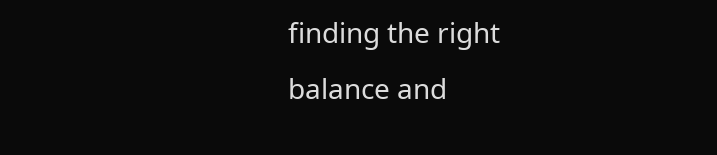finding the right balance and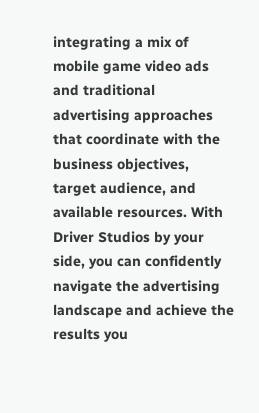integrating a mix of mobile game video ads and traditional advertising approaches that coordinate with the business objectives, target audience, and available resources. With Driver Studios by your side, you can confidently navigate the advertising landscape and achieve the results you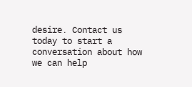desire. Contact us today to start a conversation about how we can help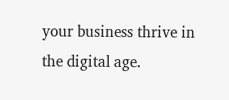your business thrive in the digital age.